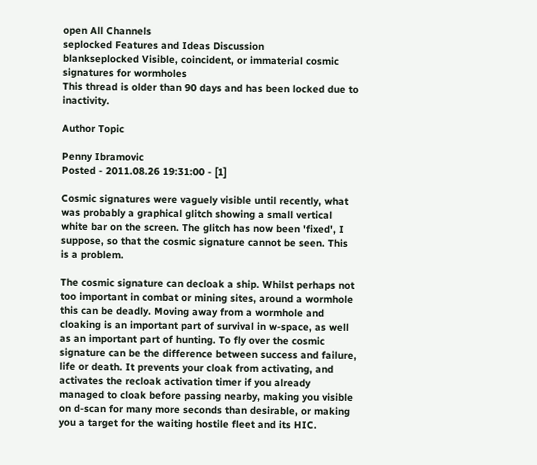open All Channels
seplocked Features and Ideas Discussion
blankseplocked Visible, coincident, or immaterial cosmic signatures for wormholes
This thread is older than 90 days and has been locked due to inactivity.

Author Topic

Penny Ibramovic
Posted - 2011.08.26 19:31:00 - [1]

Cosmic signatures were vaguely visible until recently, what was probably a graphical glitch showing a small vertical white bar on the screen. The glitch has now been 'fixed', I suppose, so that the cosmic signature cannot be seen. This is a problem.

The cosmic signature can decloak a ship. Whilst perhaps not too important in combat or mining sites, around a wormhole this can be deadly. Moving away from a wormhole and cloaking is an important part of survival in w-space, as well as an important part of hunting. To fly over the cosmic signature can be the difference between success and failure, life or death. It prevents your cloak from activating, and activates the recloak activation timer if you already managed to cloak before passing nearby, making you visible on d-scan for many more seconds than desirable, or making you a target for the waiting hostile fleet and its HIC.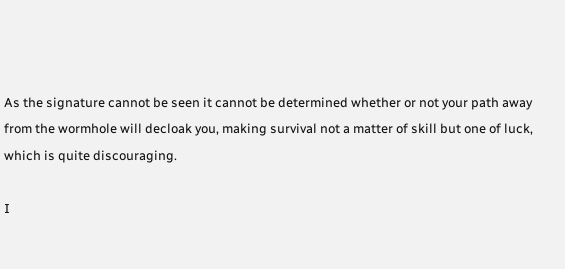As the signature cannot be seen it cannot be determined whether or not your path away from the wormhole will decloak you, making survival not a matter of skill but one of luck, which is quite discouraging.

I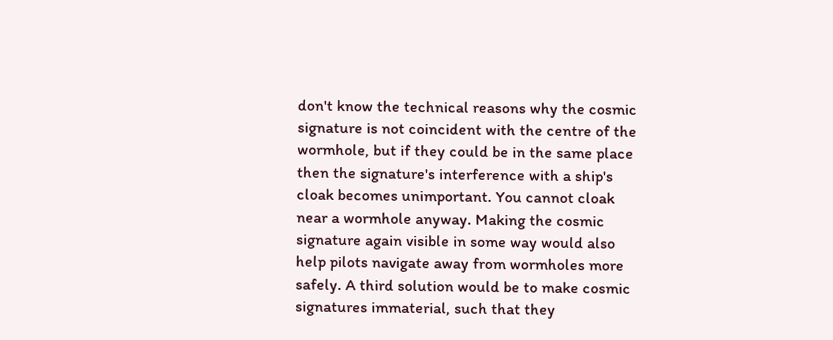don't know the technical reasons why the cosmic signature is not coincident with the centre of the wormhole, but if they could be in the same place then the signature's interference with a ship's cloak becomes unimportant. You cannot cloak near a wormhole anyway. Making the cosmic signature again visible in some way would also help pilots navigate away from wormholes more safely. A third solution would be to make cosmic signatures immaterial, such that they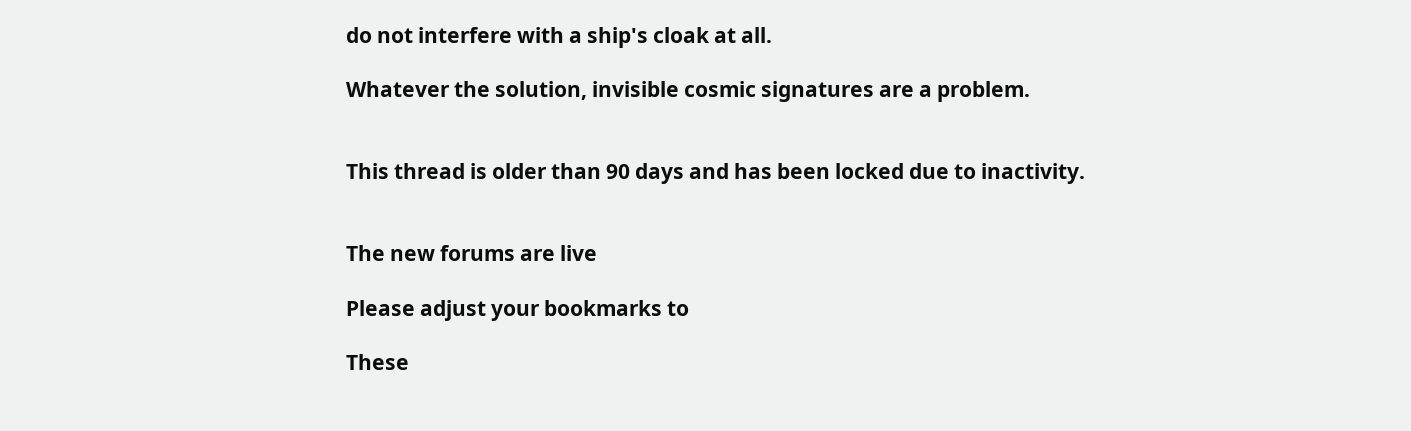do not interfere with a ship's cloak at all.

Whatever the solution, invisible cosmic signatures are a problem.


This thread is older than 90 days and has been locked due to inactivity.


The new forums are live

Please adjust your bookmarks to

These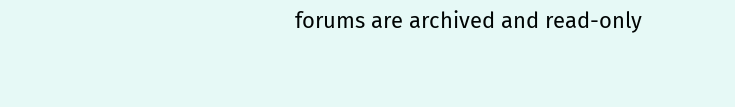forums are archived and read-only